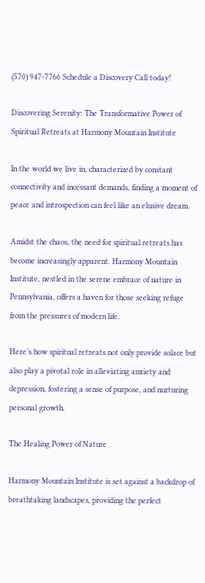(570) 947-7766 Schedule a Discovery Call today!

Discovering Serenity: The Transformative Power of Spiritual Retreats at Harmony Mountain Institute

In the world we live in, characterized by constant connectivity and incessant demands, finding a moment of peace and introspection can feel like an elusive dream.

Amidst the chaos, the need for spiritual retreats has become increasingly apparent. Harmony Mountain Institute, nestled in the serene embrace of nature in Pennsylvania, offers a haven for those seeking refuge from the pressures of modern life.

Here’s how spiritual retreats not only provide solace but also play a pivotal role in alleviating anxiety and depression, fostering a sense of purpose, and nurturing personal growth.

The Healing Power of Nature

Harmony Mountain Institute is set against a backdrop of breathtaking landscapes, providing the perfect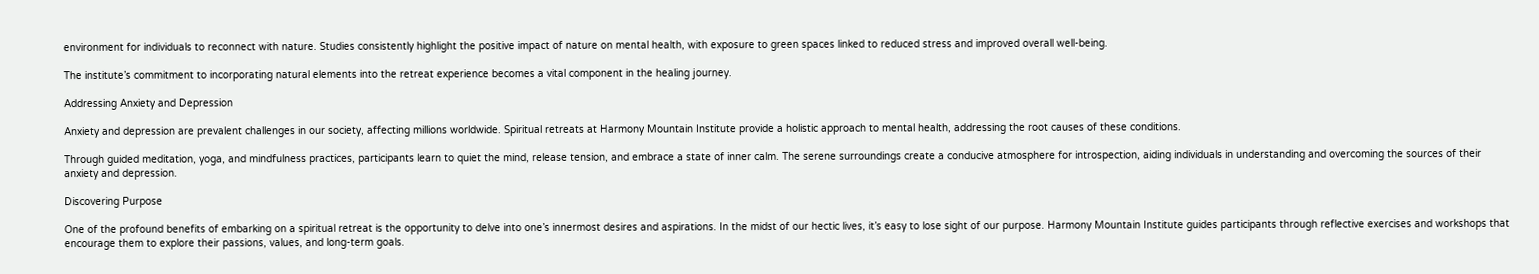environment for individuals to reconnect with nature. Studies consistently highlight the positive impact of nature on mental health, with exposure to green spaces linked to reduced stress and improved overall well-being.

The institute’s commitment to incorporating natural elements into the retreat experience becomes a vital component in the healing journey.

Addressing Anxiety and Depression

Anxiety and depression are prevalent challenges in our society, affecting millions worldwide. Spiritual retreats at Harmony Mountain Institute provide a holistic approach to mental health, addressing the root causes of these conditions.

Through guided meditation, yoga, and mindfulness practices, participants learn to quiet the mind, release tension, and embrace a state of inner calm. The serene surroundings create a conducive atmosphere for introspection, aiding individuals in understanding and overcoming the sources of their anxiety and depression.

Discovering Purpose

One of the profound benefits of embarking on a spiritual retreat is the opportunity to delve into one’s innermost desires and aspirations. In the midst of our hectic lives, it’s easy to lose sight of our purpose. Harmony Mountain Institute guides participants through reflective exercises and workshops that encourage them to explore their passions, values, and long-term goals.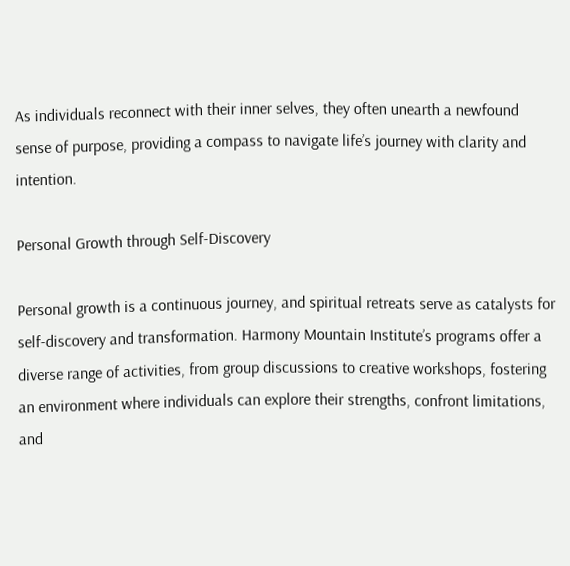As individuals reconnect with their inner selves, they often unearth a newfound sense of purpose, providing a compass to navigate life’s journey with clarity and intention.

Personal Growth through Self-Discovery

Personal growth is a continuous journey, and spiritual retreats serve as catalysts for self-discovery and transformation. Harmony Mountain Institute’s programs offer a diverse range of activities, from group discussions to creative workshops, fostering an environment where individuals can explore their strengths, confront limitations, and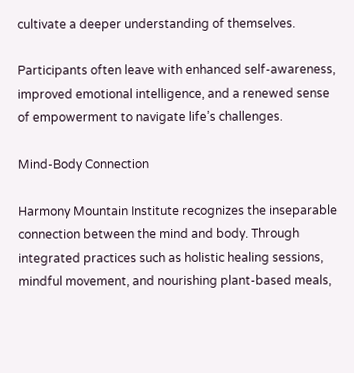cultivate a deeper understanding of themselves.

Participants often leave with enhanced self-awareness, improved emotional intelligence, and a renewed sense of empowerment to navigate life’s challenges.

Mind-Body Connection

Harmony Mountain Institute recognizes the inseparable connection between the mind and body. Through integrated practices such as holistic healing sessions, mindful movement, and nourishing plant-based meals,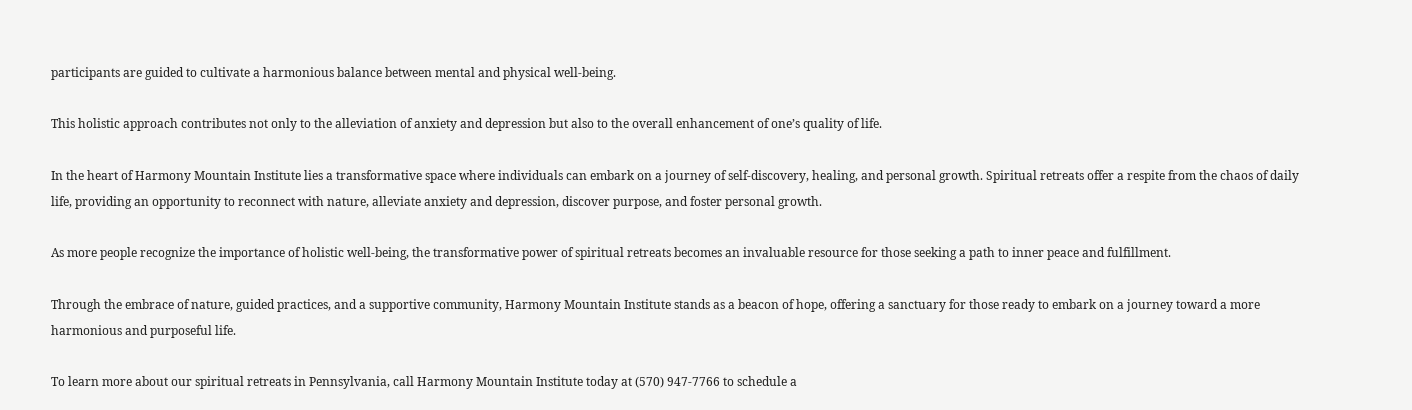participants are guided to cultivate a harmonious balance between mental and physical well-being.

This holistic approach contributes not only to the alleviation of anxiety and depression but also to the overall enhancement of one’s quality of life.

In the heart of Harmony Mountain Institute lies a transformative space where individuals can embark on a journey of self-discovery, healing, and personal growth. Spiritual retreats offer a respite from the chaos of daily life, providing an opportunity to reconnect with nature, alleviate anxiety and depression, discover purpose, and foster personal growth.

As more people recognize the importance of holistic well-being, the transformative power of spiritual retreats becomes an invaluable resource for those seeking a path to inner peace and fulfillment.

Through the embrace of nature, guided practices, and a supportive community, Harmony Mountain Institute stands as a beacon of hope, offering a sanctuary for those ready to embark on a journey toward a more harmonious and purposeful life.

To learn more about our spiritual retreats in Pennsylvania, call Harmony Mountain Institute today at (570) 947-7766 to schedule a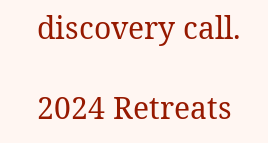discovery call.

2024 Retreats